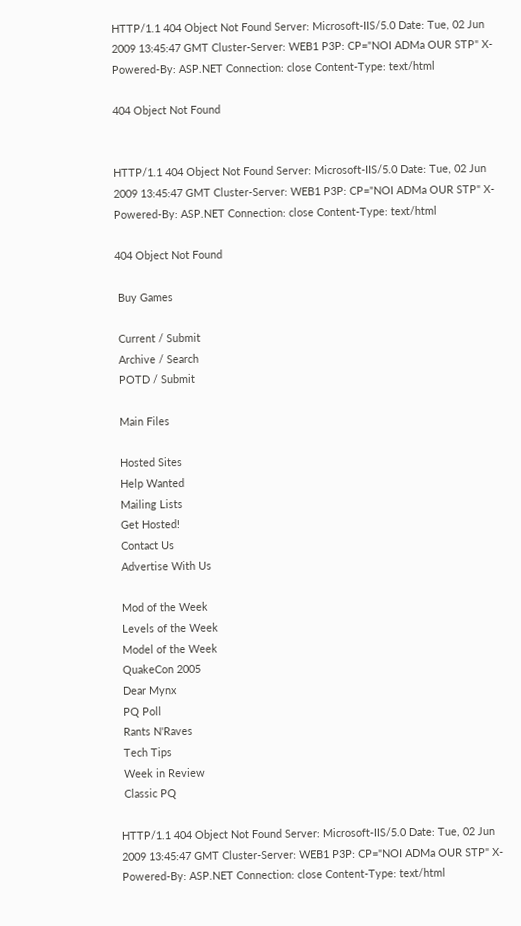HTTP/1.1 404 Object Not Found Server: Microsoft-IIS/5.0 Date: Tue, 02 Jun 2009 13:45:47 GMT Cluster-Server: WEB1 P3P: CP="NOI ADMa OUR STP" X-Powered-By: ASP.NET Connection: close Content-Type: text/html

404 Object Not Found


HTTP/1.1 404 Object Not Found Server: Microsoft-IIS/5.0 Date: Tue, 02 Jun 2009 13:45:47 GMT Cluster-Server: WEB1 P3P: CP="NOI ADMa OUR STP" X-Powered-By: ASP.NET Connection: close Content-Type: text/html

404 Object Not Found

 Buy Games

 Current / Submit
 Archive / Search
 POTD / Submit

 Main Files

 Hosted Sites
 Help Wanted
 Mailing Lists
 Get Hosted!
 Contact Us
 Advertise With Us

 Mod of the Week
 Levels of the Week
 Model of the Week
 QuakeCon 2005
 Dear Mynx
 PQ Poll
 Rants N'Raves
 Tech Tips
 Week in Review
 Classic PQ

HTTP/1.1 404 Object Not Found Server: Microsoft-IIS/5.0 Date: Tue, 02 Jun 2009 13:45:47 GMT Cluster-Server: WEB1 P3P: CP="NOI ADMa OUR STP" X-Powered-By: ASP.NET Connection: close Content-Type: text/html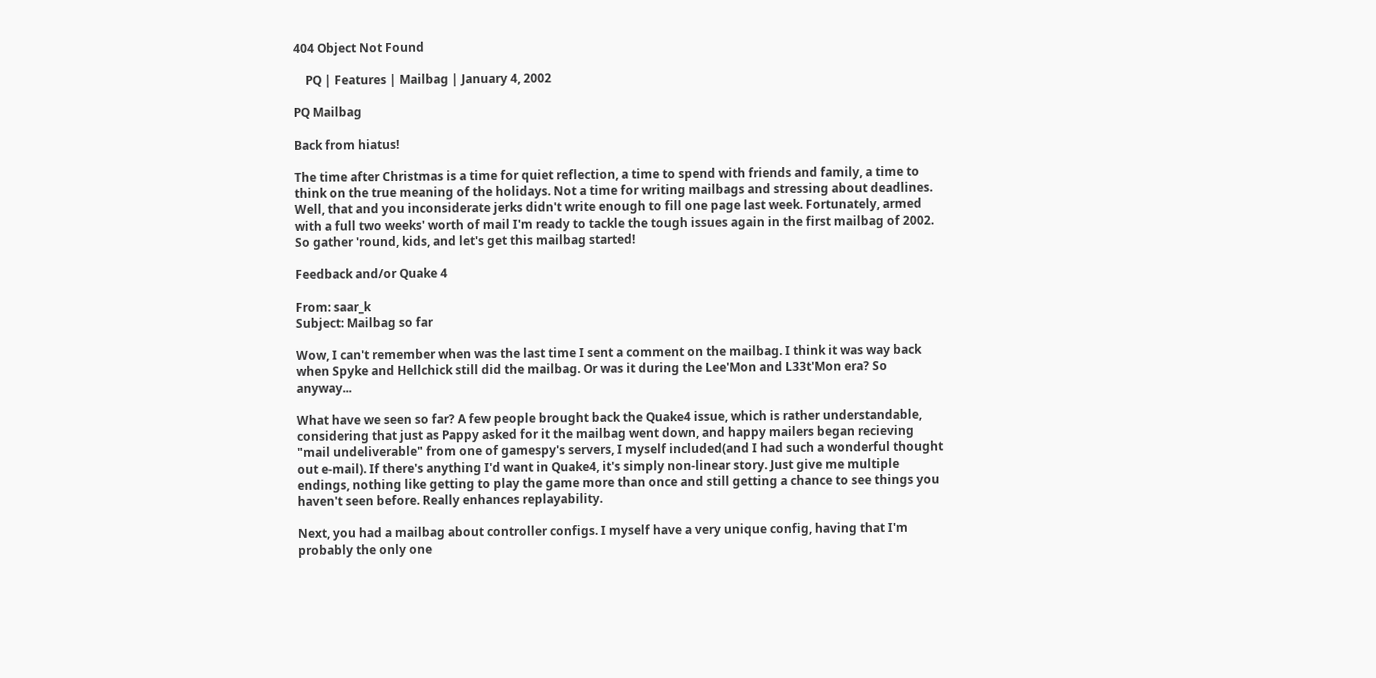404 Object Not Found

    PQ | Features | Mailbag | January 4, 2002

PQ Mailbag

Back from hiatus!

The time after Christmas is a time for quiet reflection, a time to spend with friends and family, a time to think on the true meaning of the holidays. Not a time for writing mailbags and stressing about deadlines. Well, that and you inconsiderate jerks didn't write enough to fill one page last week. Fortunately, armed with a full two weeks' worth of mail I'm ready to tackle the tough issues again in the first mailbag of 2002. So gather 'round, kids, and let's get this mailbag started!

Feedback and/or Quake 4

From: saar_k
Subject: Mailbag so far

Wow, I can't remember when was the last time I sent a comment on the mailbag. I think it was way back when Spyke and Hellchick still did the mailbag. Or was it during the Lee'Mon and L33t'Mon era? So anyway...

What have we seen so far? A few people brought back the Quake4 issue, which is rather understandable, considering that just as Pappy asked for it the mailbag went down, and happy mailers began recieving "mail undeliverable" from one of gamespy's servers, I myself included(and I had such a wonderful thought out e-mail). If there's anything I'd want in Quake4, it's simply non-linear story. Just give me multiple endings, nothing like getting to play the game more than once and still getting a chance to see things you haven't seen before. Really enhances replayability.

Next, you had a mailbag about controller configs. I myself have a very unique config, having that I'm probably the only one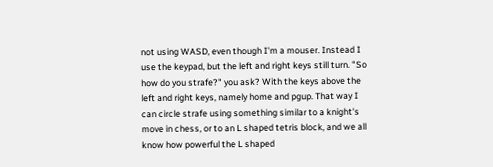not using WASD, even though I'm a mouser. Instead I use the keypad, but the left and right keys still turn. "So how do you strafe?" you ask? With the keys above the left and right keys, namely home and pgup. That way I can circle strafe using something similar to a knight's move in chess, or to an L shaped tetris block, and we all know how powerful the L shaped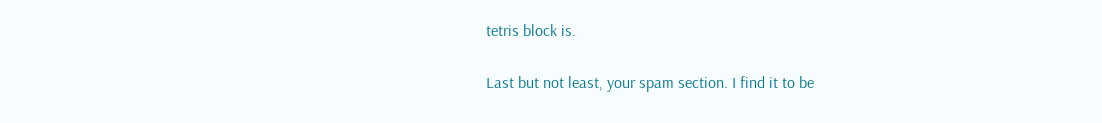tetris block is.

Last but not least, your spam section. I find it to be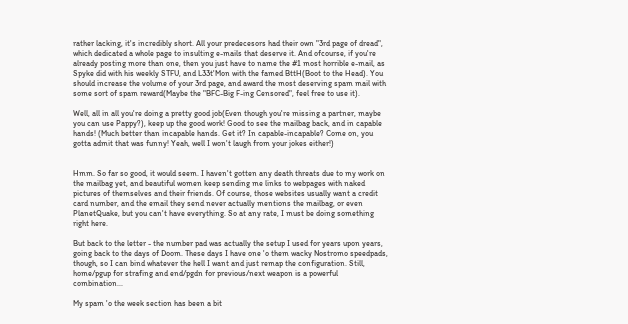rather lacking, it's incredibly short. All your predecesors had their own "3rd page of dread", which dedicated a whole page to insulting e-mails that deserve it. And ofcourse, if you're already posting more than one, then you just have to name the #1 most horrible e-mail, as Spyke did with his weekly STFU, and L33t'Mon with the famed BttH(Boot to the Head). You should increase the volume of your 3rd page, and award the most deserving spam mail with some sort of spam reward(Maybe the "BFC-Big F-ing Censored", feel free to use it).

Well, all in all you're doing a pretty good job(Even though you're missing a partner, maybe you can use Pappy?), keep up the good work! Good to see the mailbag back, and in capable hands! (Much better than incapable hands. Get it? In capable-incapable? Come on, you gotta admit that was funny! Yeah, well I won't laugh from your jokes either!)


Hmm. So far so good, it would seem. I haven't gotten any death threats due to my work on the mailbag yet, and beautiful women keep sending me links to webpages with naked pictures of themselves and their friends. Of course, those websites usually want a credit card number, and the email they send never actually mentions the mailbag, or even PlanetQuake, but you can't have everything. So at any rate, I must be doing something right here.

But back to the letter - the number pad was actually the setup I used for years upon years, going back to the days of Doom. These days I have one 'o them wacky Nostromo speedpads, though, so I can bind whatever the hell I want and just remap the configuration. Still, home/pgup for strafing and end/pgdn for previous/next weapon is a powerful combination...

My spam 'o the week section has been a bit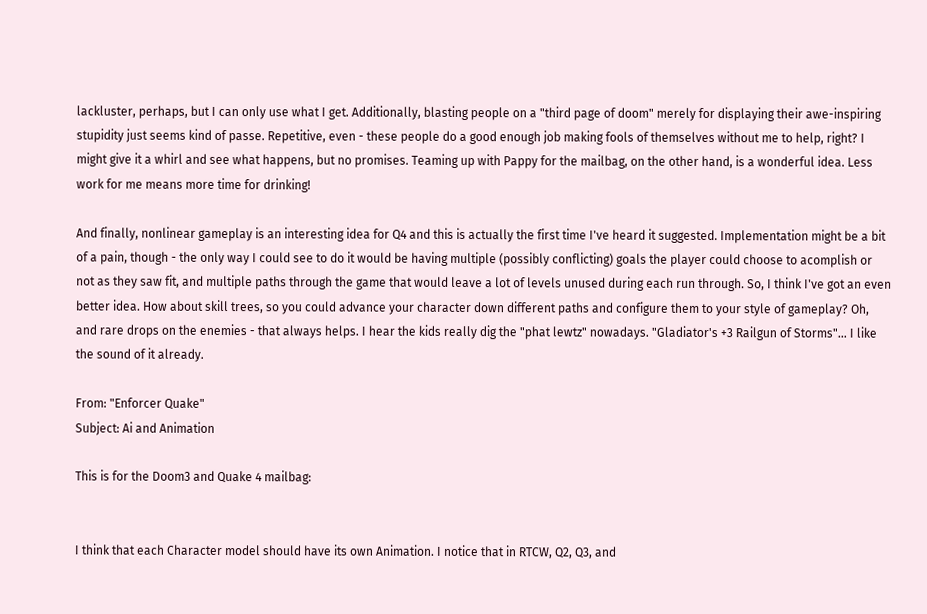lackluster, perhaps, but I can only use what I get. Additionally, blasting people on a "third page of doom" merely for displaying their awe-inspiring stupidity just seems kind of passe. Repetitive, even - these people do a good enough job making fools of themselves without me to help, right? I might give it a whirl and see what happens, but no promises. Teaming up with Pappy for the mailbag, on the other hand, is a wonderful idea. Less work for me means more time for drinking!

And finally, nonlinear gameplay is an interesting idea for Q4 and this is actually the first time I've heard it suggested. Implementation might be a bit of a pain, though - the only way I could see to do it would be having multiple (possibly conflicting) goals the player could choose to acomplish or not as they saw fit, and multiple paths through the game that would leave a lot of levels unused during each run through. So, I think I've got an even better idea. How about skill trees, so you could advance your character down different paths and configure them to your style of gameplay? Oh, and rare drops on the enemies - that always helps. I hear the kids really dig the "phat lewtz" nowadays. "Gladiator's +3 Railgun of Storms"... I like the sound of it already.

From: "Enforcer Quake"
Subject: Ai and Animation

This is for the Doom3 and Quake 4 mailbag:


I think that each Character model should have its own Animation. I notice that in RTCW, Q2, Q3, and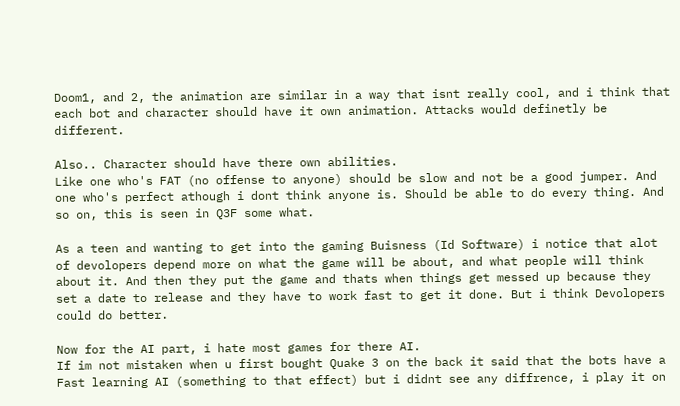Doom1, and 2, the animation are similar in a way that isnt really cool, and i think that each bot and character should have it own animation. Attacks would definetly be different.

Also.. Character should have there own abilities.
Like one who's FAT (no offense to anyone) should be slow and not be a good jumper. And one who's perfect athough i dont think anyone is. Should be able to do every thing. And so on, this is seen in Q3F some what.

As a teen and wanting to get into the gaming Buisness (Id Software) i notice that alot of devolopers depend more on what the game will be about, and what people will think about it. And then they put the game and thats when things get messed up because they set a date to release and they have to work fast to get it done. But i think Devolopers could do better.

Now for the AI part, i hate most games for there AI.
If im not mistaken when u first bought Quake 3 on the back it said that the bots have a Fast learning AI (something to that effect) but i didnt see any diffrence, i play it on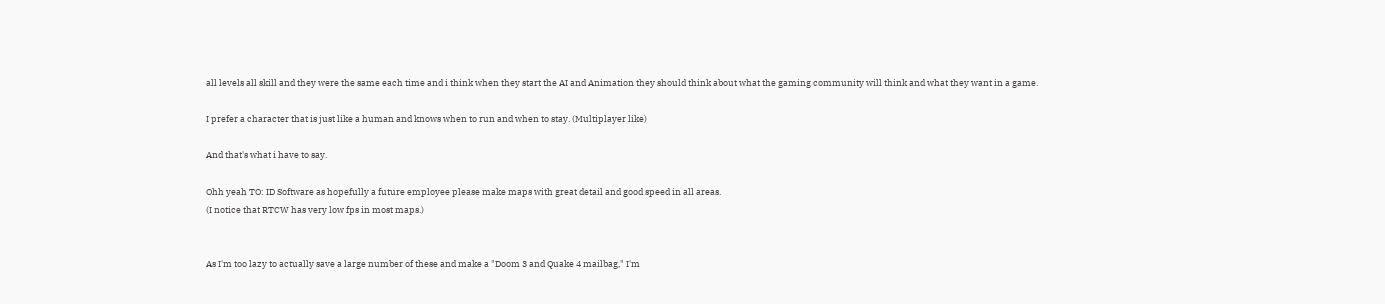all levels all skill and they were the same each time and i think when they start the AI and Animation they should think about what the gaming community will think and what they want in a game.

I prefer a character that is just like a human and knows when to run and when to stay. (Multiplayer like)

And that's what i have to say.

Ohh yeah TO: ID Software as hopefully a future employee please make maps with great detail and good speed in all areas.
(I notice that RTCW has very low fps in most maps.)


As I'm too lazy to actually save a large number of these and make a "Doom 3 and Quake 4 mailbag," I'm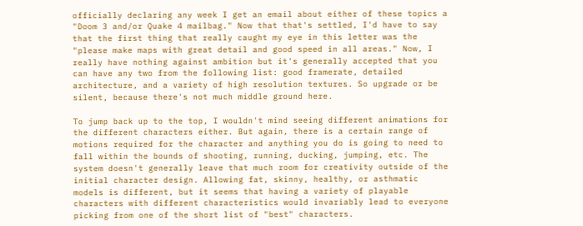officially declaring any week I get an email about either of these topics a "Doom 3 and/or Quake 4 mailbag." Now that that's settled, I'd have to say that the first thing that really caught my eye in this letter was the "please make maps with great detail and good speed in all areas." Now, I really have nothing against ambition but it's generally accepted that you can have any two from the following list: good framerate, detailed architecture, and a variety of high resolution textures. So upgrade or be silent, because there's not much middle ground here.

To jump back up to the top, I wouldn't mind seeing different animations for the different characters either. But again, there is a certain range of motions required for the character and anything you do is going to need to fall within the bounds of shooting, running, ducking, jumping, etc. The system doesn't generally leave that much room for creativity outside of the initial character design. Allowing fat, skinny, healthy, or asthmatic models is different, but it seems that having a variety of playable characters with different characteristics would invariably lead to everyone picking from one of the short list of "best" characters.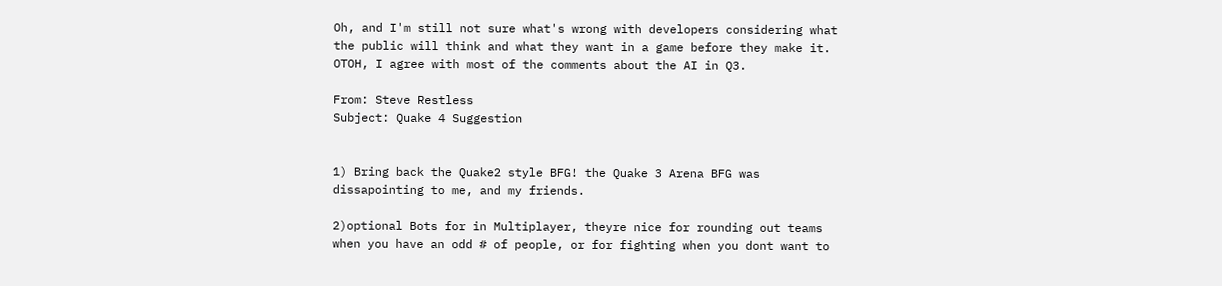Oh, and I'm still not sure what's wrong with developers considering what the public will think and what they want in a game before they make it. OTOH, I agree with most of the comments about the AI in Q3.

From: Steve Restless
Subject: Quake 4 Suggestion


1) Bring back the Quake2 style BFG! the Quake 3 Arena BFG was dissapointing to me, and my friends.

2)optional Bots for in Multiplayer, theyre nice for rounding out teams when you have an odd # of people, or for fighting when you dont want to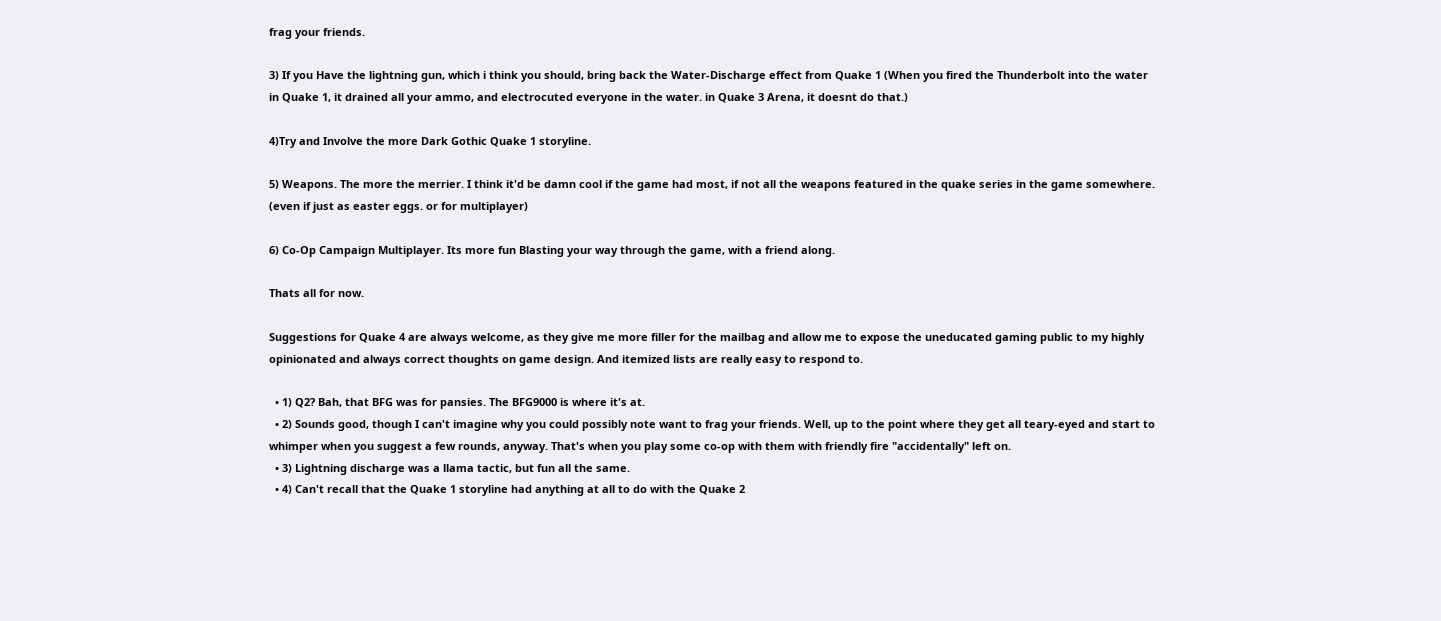frag your friends.

3) If you Have the lightning gun, which i think you should, bring back the Water-Discharge effect from Quake 1 (When you fired the Thunderbolt into the water in Quake 1, it drained all your ammo, and electrocuted everyone in the water. in Quake 3 Arena, it doesnt do that.)

4)Try and Involve the more Dark Gothic Quake 1 storyline.

5) Weapons. The more the merrier. I think it'd be damn cool if the game had most, if not all the weapons featured in the quake series in the game somewhere. (even if just as easter eggs. or for multiplayer)

6) Co-Op Campaign Multiplayer. Its more fun Blasting your way through the game, with a friend along.

Thats all for now.

Suggestions for Quake 4 are always welcome, as they give me more filler for the mailbag and allow me to expose the uneducated gaming public to my highly opinionated and always correct thoughts on game design. And itemized lists are really easy to respond to.

  • 1) Q2? Bah, that BFG was for pansies. The BFG9000 is where it's at.
  • 2) Sounds good, though I can't imagine why you could possibly note want to frag your friends. Well, up to the point where they get all teary-eyed and start to whimper when you suggest a few rounds, anyway. That's when you play some co-op with them with friendly fire "accidentally" left on.
  • 3) Lightning discharge was a llama tactic, but fun all the same.
  • 4) Can't recall that the Quake 1 storyline had anything at all to do with the Quake 2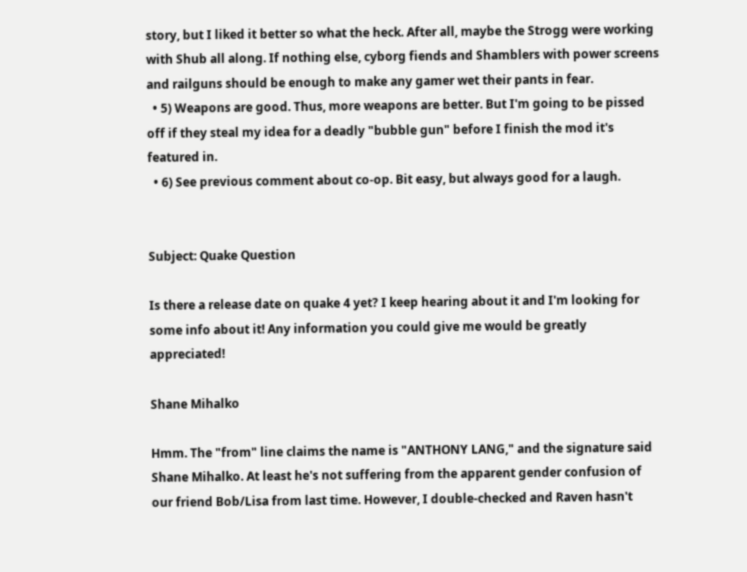story, but I liked it better so what the heck. After all, maybe the Strogg were working with Shub all along. If nothing else, cyborg fiends and Shamblers with power screens and railguns should be enough to make any gamer wet their pants in fear.
  • 5) Weapons are good. Thus, more weapons are better. But I'm going to be pissed off if they steal my idea for a deadly "bubble gun" before I finish the mod it's featured in.
  • 6) See previous comment about co-op. Bit easy, but always good for a laugh.


Subject: Quake Question

Is there a release date on quake 4 yet? I keep hearing about it and I'm looking for some info about it! Any information you could give me would be greatly appreciated!

Shane Mihalko

Hmm. The "from" line claims the name is "ANTHONY LANG," and the signature said Shane Mihalko. At least he's not suffering from the apparent gender confusion of our friend Bob/Lisa from last time. However, I double-checked and Raven hasn't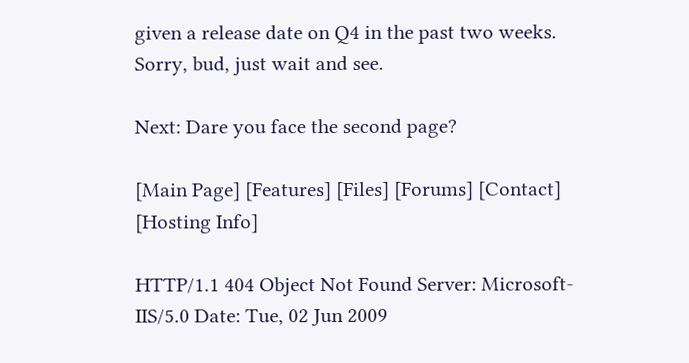given a release date on Q4 in the past two weeks. Sorry, bud, just wait and see.

Next: Dare you face the second page?

[Main Page] [Features] [Files] [Forums] [Contact] [Hosting Info]

HTTP/1.1 404 Object Not Found Server: Microsoft-IIS/5.0 Date: Tue, 02 Jun 2009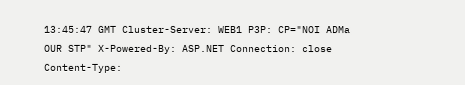13:45:47 GMT Cluster-Server: WEB1 P3P: CP="NOI ADMa OUR STP" X-Powered-By: ASP.NET Connection: close Content-Type: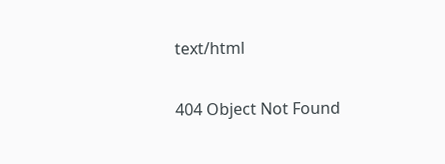text/html

404 Object Not Found